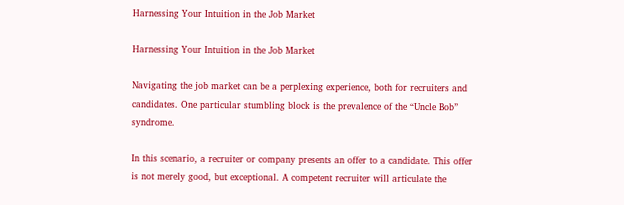Harnessing Your Intuition in the Job Market

Harnessing Your Intuition in the Job Market

Navigating the job market can be a perplexing experience, both for recruiters and candidates. One particular stumbling block is the prevalence of the “Uncle Bob” syndrome.

In this scenario, a recruiter or company presents an offer to a candidate. This offer is not merely good, but exceptional. A competent recruiter will articulate the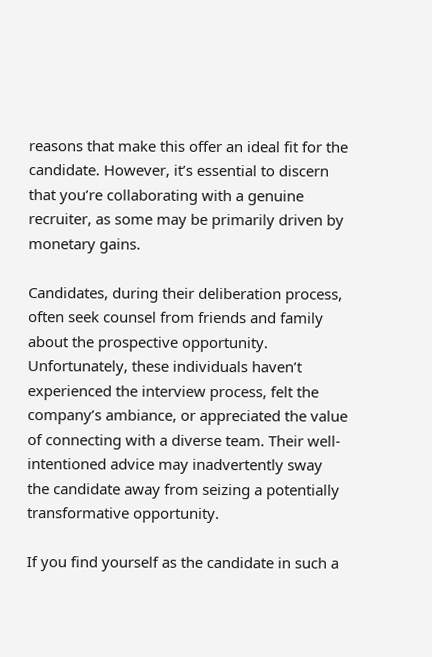reasons that make this offer an ideal fit for the candidate. However, it’s essential to discern that you’re collaborating with a genuine recruiter, as some may be primarily driven by monetary gains.

Candidates, during their deliberation process, often seek counsel from friends and family about the prospective opportunity. Unfortunately, these individuals haven’t experienced the interview process, felt the company’s ambiance, or appreciated the value of connecting with a diverse team. Their well-intentioned advice may inadvertently sway the candidate away from seizing a potentially transformative opportunity.

If you find yourself as the candidate in such a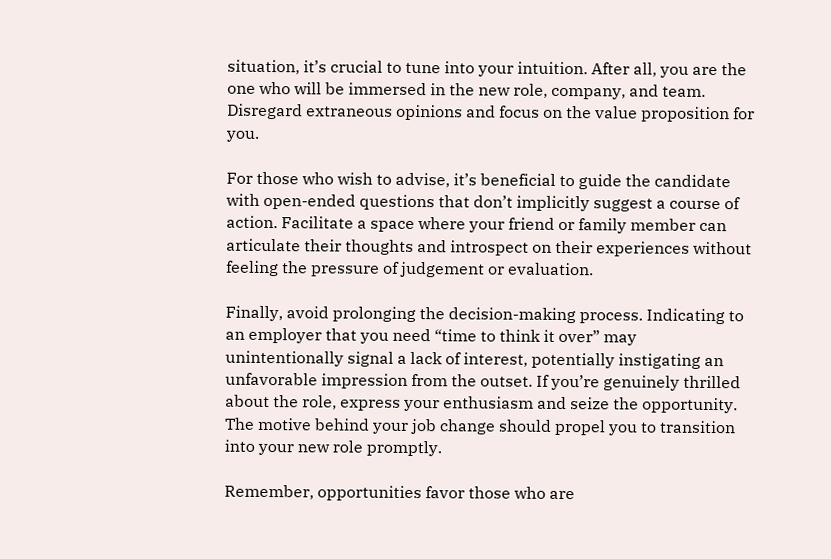situation, it’s crucial to tune into your intuition. After all, you are the one who will be immersed in the new role, company, and team. Disregard extraneous opinions and focus on the value proposition for you.

For those who wish to advise, it’s beneficial to guide the candidate with open-ended questions that don’t implicitly suggest a course of action. Facilitate a space where your friend or family member can articulate their thoughts and introspect on their experiences without feeling the pressure of judgement or evaluation.

Finally, avoid prolonging the decision-making process. Indicating to an employer that you need “time to think it over” may unintentionally signal a lack of interest, potentially instigating an unfavorable impression from the outset. If you’re genuinely thrilled about the role, express your enthusiasm and seize the opportunity. The motive behind your job change should propel you to transition into your new role promptly.

Remember, opportunities favor those who are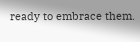ready to embrace them.